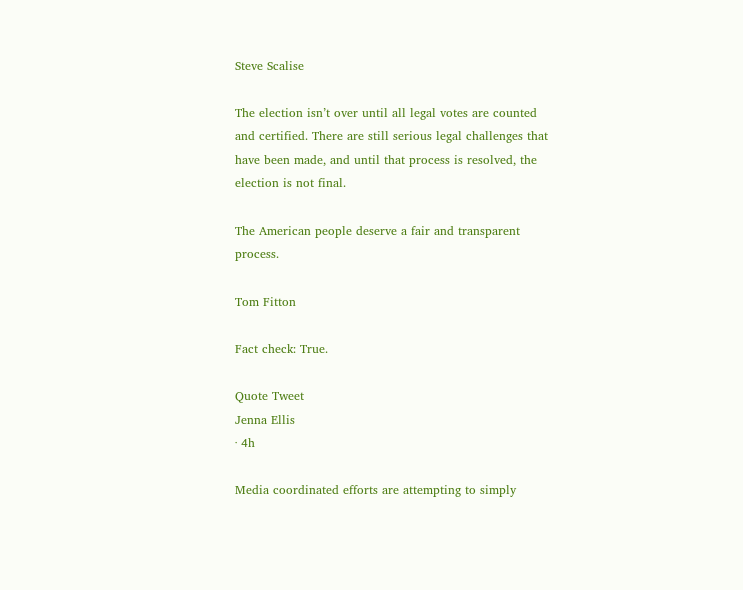Steve Scalise

The election isn’t over until all legal votes are counted and certified. There are still serious legal challenges that have been made, and until that process is resolved, the election is not final.

The American people deserve a fair and transparent process.

Tom Fitton

Fact check: True.

Quote Tweet
Jenna Ellis
· 4h

Media coordinated efforts are attempting to simply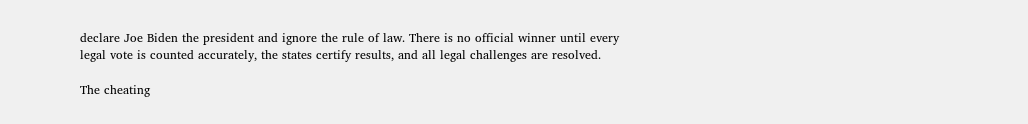declare Joe Biden the president and ignore the rule of law. There is no official winner until every legal vote is counted accurately, the states certify results, and all legal challenges are resolved.

The cheating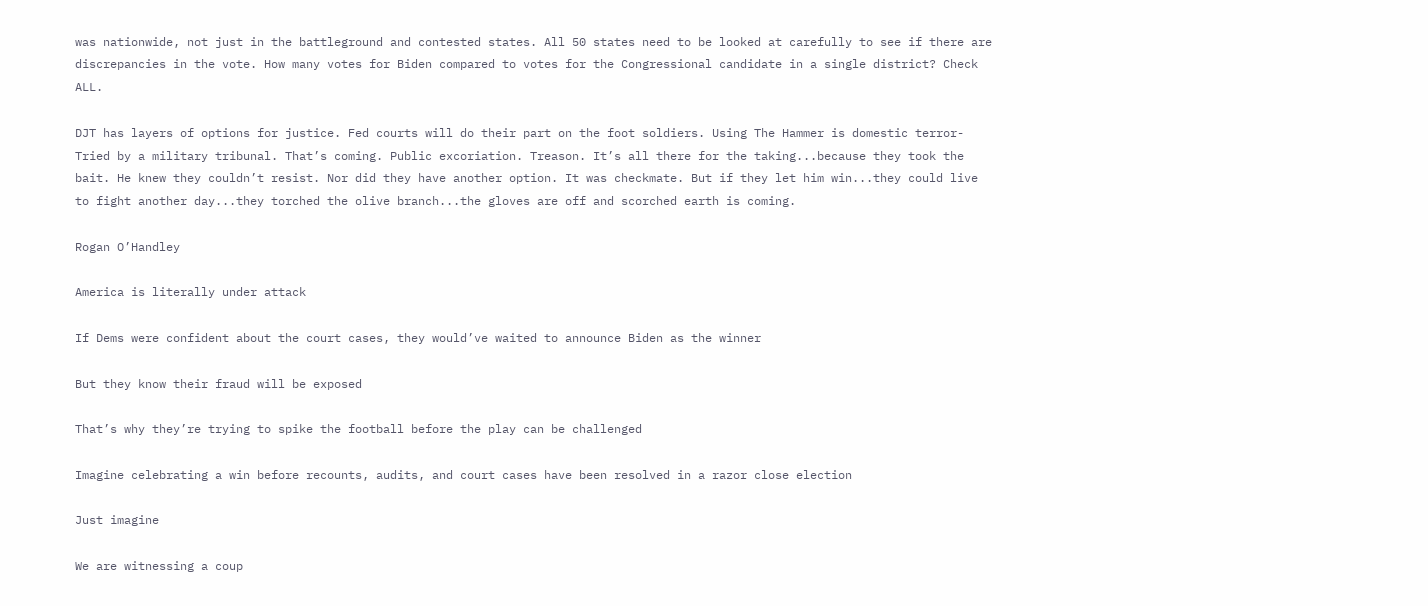was nationwide, not just in the battleground and contested states. All 50 states need to be looked at carefully to see if there are discrepancies in the vote. How many votes for Biden compared to votes for the Congressional candidate in a single district? Check ALL.

DJT has layers of options for justice. Fed courts will do their part on the foot soldiers. Using The Hammer is domestic terror-Tried by a military tribunal. That’s coming. Public excoriation. Treason. It’s all there for the taking...because they took the bait. He knew they couldn’t resist. Nor did they have another option. It was checkmate. But if they let him win...they could live to fight another day...they torched the olive branch...the gloves are off and scorched earth is coming.

Rogan O’Handley

America is literally under attack

If Dems were confident about the court cases, they would’ve waited to announce Biden as the winner

But they know their fraud will be exposed

That’s why they’re trying to spike the football before the play can be challenged

Imagine celebrating a win before recounts, audits, and court cases have been resolved in a razor close election

Just imagine

We are witnessing a coup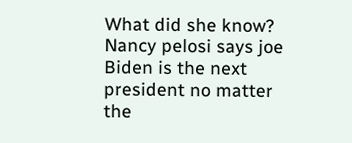What did she know?
Nancy pelosi says joe Biden is the next president no matter the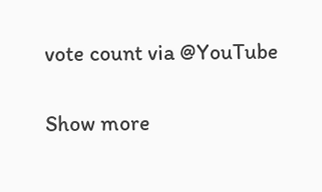vote count via @YouTube

Show more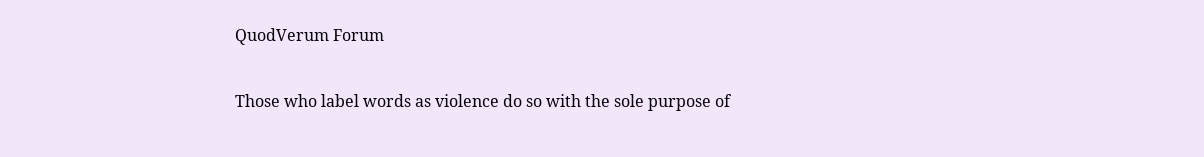QuodVerum Forum

Those who label words as violence do so with the sole purpose of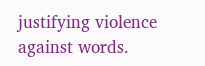justifying violence against words.